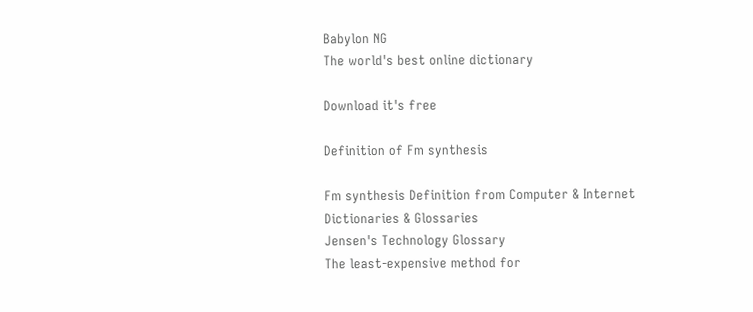Babylon NG
The world's best online dictionary

Download it's free

Definition of Fm synthesis

Fm synthesis Definition from Computer & Internet Dictionaries & Glossaries
Jensen's Technology Glossary
The least-expensive method for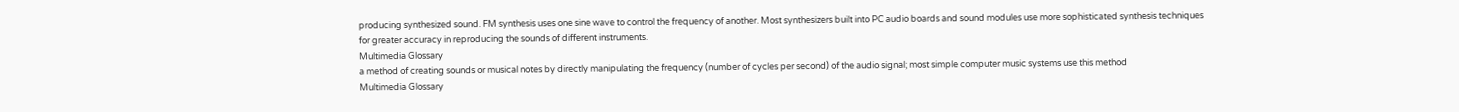producing synthesized sound. FM synthesis uses one sine wave to control the frequency of another. Most synthesizers built into PC audio boards and sound modules use more sophisticated synthesis techniques for greater accuracy in reproducing the sounds of different instruments.
Multimedia Glossary
a method of creating sounds or musical notes by directly manipulating the frequency (number of cycles per second) of the audio signal; most simple computer music systems use this method
Multimedia Glossary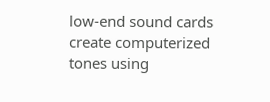low-end sound cards create computerized tones using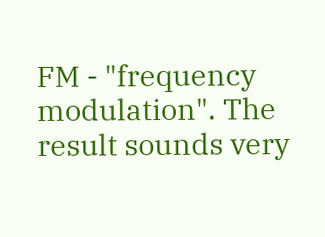FM - "frequency modulation". The result sounds very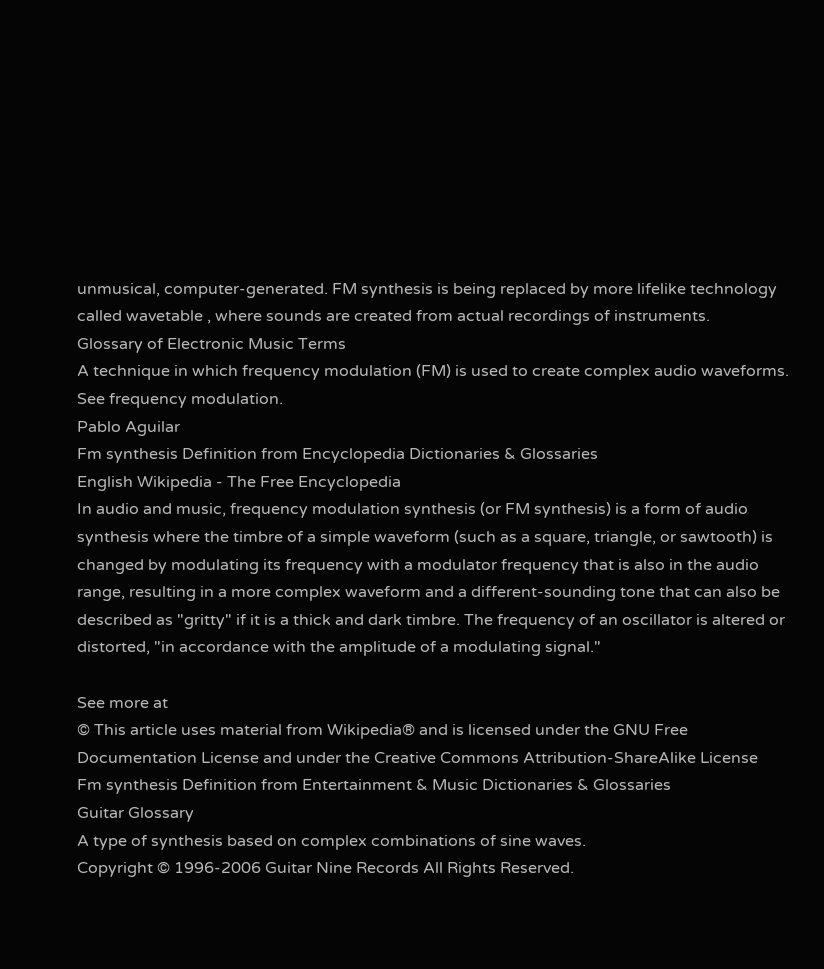unmusical, computer-generated. FM synthesis is being replaced by more lifelike technology called wavetable , where sounds are created from actual recordings of instruments.
Glossary of Electronic Music Terms
A technique in which frequency modulation (FM) is used to create complex audio waveforms. See frequency modulation.
Pablo Aguilar
Fm synthesis Definition from Encyclopedia Dictionaries & Glossaries
English Wikipedia - The Free Encyclopedia
In audio and music, frequency modulation synthesis (or FM synthesis) is a form of audio synthesis where the timbre of a simple waveform (such as a square, triangle, or sawtooth) is changed by modulating its frequency with a modulator frequency that is also in the audio range, resulting in a more complex waveform and a different-sounding tone that can also be described as "gritty" if it is a thick and dark timbre. The frequency of an oscillator is altered or distorted, "in accordance with the amplitude of a modulating signal."

See more at
© This article uses material from Wikipedia® and is licensed under the GNU Free Documentation License and under the Creative Commons Attribution-ShareAlike License
Fm synthesis Definition from Entertainment & Music Dictionaries & Glossaries
Guitar Glossary
A type of synthesis based on complex combinations of sine waves.
Copyright © 1996-2006 Guitar Nine Records All Rights Reserved.